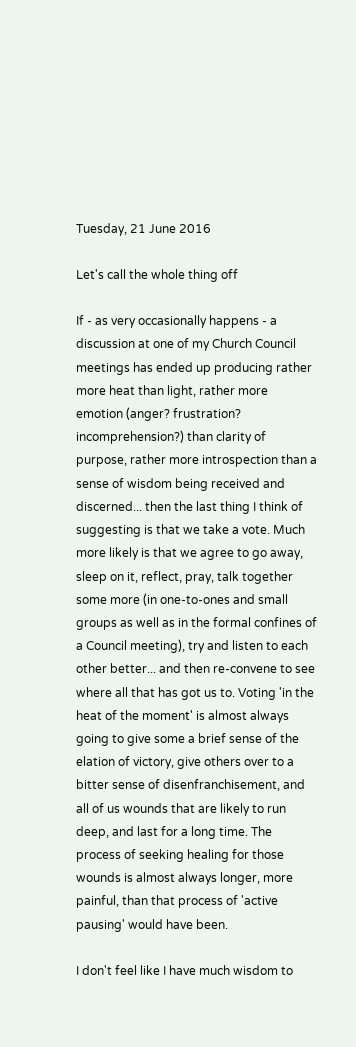Tuesday, 21 June 2016

Let's call the whole thing off

If - as very occasionally happens - a discussion at one of my Church Council meetings has ended up producing rather more heat than light, rather more emotion (anger? frustration? incomprehension?) than clarity of purpose, rather more introspection than a sense of wisdom being received and discerned... then the last thing I think of suggesting is that we take a vote. Much more likely is that we agree to go away, sleep on it, reflect, pray, talk together some more (in one-to-ones and small groups as well as in the formal confines of a Council meeting), try and listen to each other better... and then re-convene to see where all that has got us to. Voting 'in the heat of the moment' is almost always going to give some a brief sense of the elation of victory, give others over to a bitter sense of disenfranchisement, and all of us wounds that are likely to run deep, and last for a long time. The process of seeking healing for those wounds is almost always longer, more painful, than that process of 'active pausing' would have been.

I don't feel like I have much wisdom to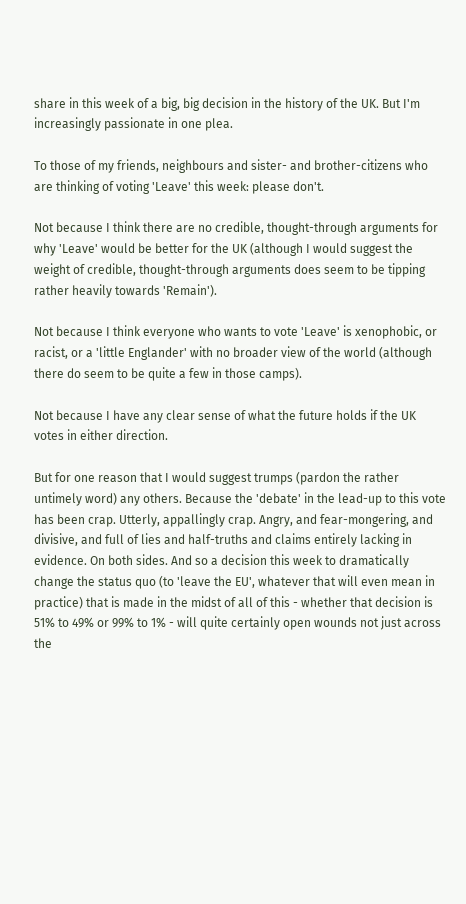share in this week of a big, big decision in the history of the UK. But I'm increasingly passionate in one plea.

To those of my friends, neighbours and sister- and brother-citizens who are thinking of voting 'Leave' this week: please don't.

Not because I think there are no credible, thought-through arguments for why 'Leave' would be better for the UK (although I would suggest the weight of credible, thought-through arguments does seem to be tipping rather heavily towards 'Remain').

Not because I think everyone who wants to vote 'Leave' is xenophobic, or racist, or a 'little Englander' with no broader view of the world (although there do seem to be quite a few in those camps).

Not because I have any clear sense of what the future holds if the UK votes in either direction.

But for one reason that I would suggest trumps (pardon the rather untimely word) any others. Because the 'debate' in the lead-up to this vote has been crap. Utterly, appallingly crap. Angry, and fear-mongering, and divisive, and full of lies and half-truths and claims entirely lacking in evidence. On both sides. And so a decision this week to dramatically change the status quo (to 'leave the EU', whatever that will even mean in practice) that is made in the midst of all of this - whether that decision is 51% to 49% or 99% to 1% - will quite certainly open wounds not just across the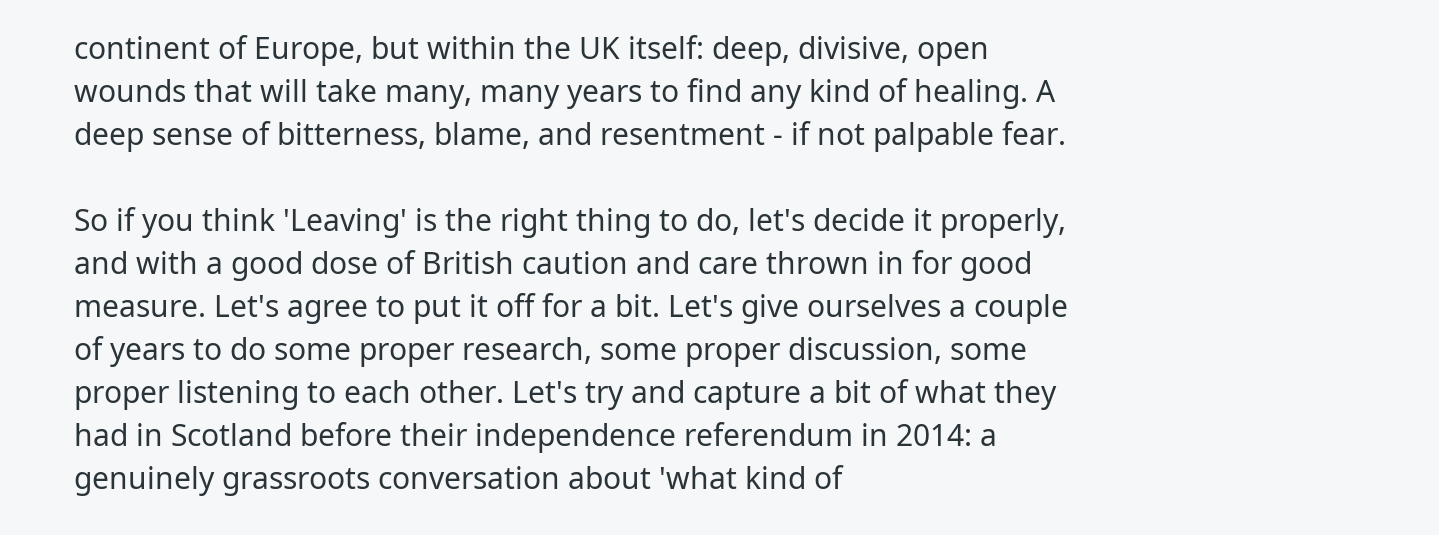continent of Europe, but within the UK itself: deep, divisive, open wounds that will take many, many years to find any kind of healing. A deep sense of bitterness, blame, and resentment - if not palpable fear.

So if you think 'Leaving' is the right thing to do, let's decide it properly, and with a good dose of British caution and care thrown in for good measure. Let's agree to put it off for a bit. Let's give ourselves a couple of years to do some proper research, some proper discussion, some proper listening to each other. Let's try and capture a bit of what they had in Scotland before their independence referendum in 2014: a genuinely grassroots conversation about 'what kind of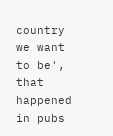country we want to be', that happened in pubs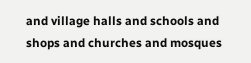and village halls and schools and shops and churches and mosques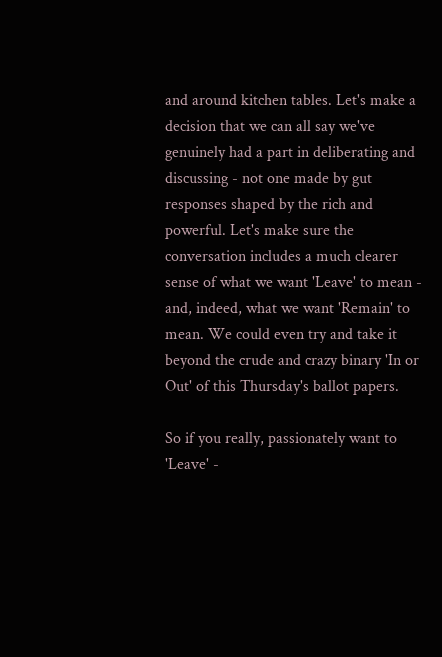and around kitchen tables. Let's make a decision that we can all say we've genuinely had a part in deliberating and discussing - not one made by gut responses shaped by the rich and powerful. Let's make sure the conversation includes a much clearer sense of what we want 'Leave' to mean - and, indeed, what we want 'Remain' to mean. We could even try and take it beyond the crude and crazy binary 'In or Out' of this Thursday's ballot papers.

So if you really, passionately want to 'Leave' -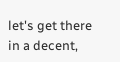let's get there in a decent,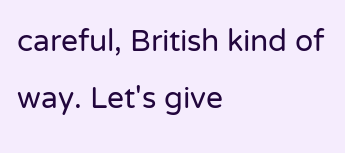careful, British kind of way. Let's give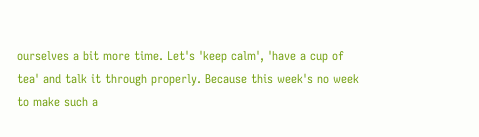ourselves a bit more time. Let's 'keep calm', 'have a cup of tea' and talk it through properly. Because this week's no week to make such a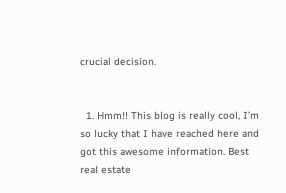crucial decision.


  1. Hmm!! This blog is really cool, I’m so lucky that I have reached here and got this awesome information. Best real estate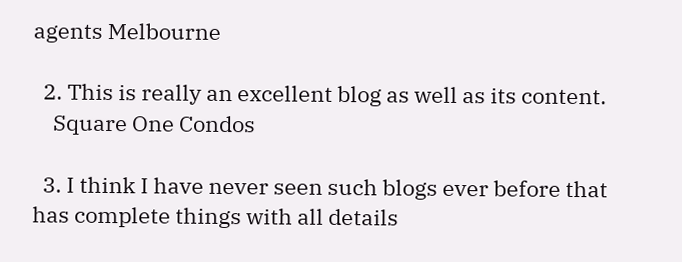agents Melbourne

  2. This is really an excellent blog as well as its content.
    Square One Condos

  3. I think I have never seen such blogs ever before that has complete things with all details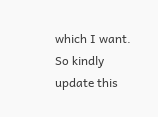which I want. So kindly update this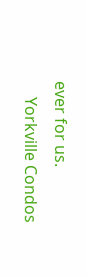ever for us.
    Yorkville Condos